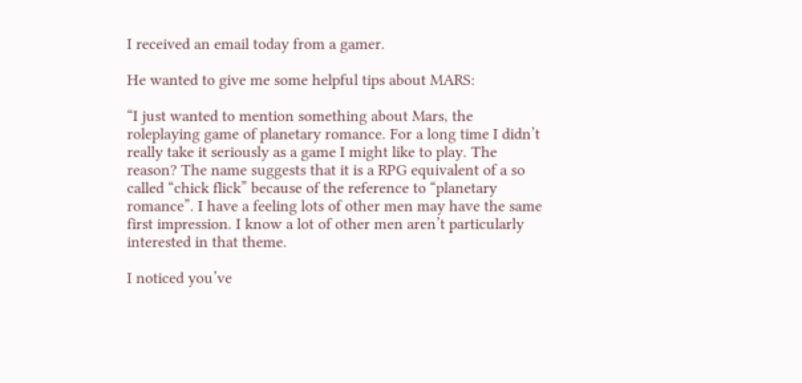I received an email today from a gamer.

He wanted to give me some helpful tips about MARS:

“I just wanted to mention something about Mars, the roleplaying game of planetary romance. For a long time I didn’t really take it seriously as a game I might like to play. The reason? The name suggests that it is a RPG equivalent of a so called “chick flick” because of the reference to “planetary romance”. I have a feeling lots of other men may have the same first impression. I know a lot of other men aren’t particularly interested in that theme.

I noticed you’ve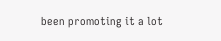been promoting it a lot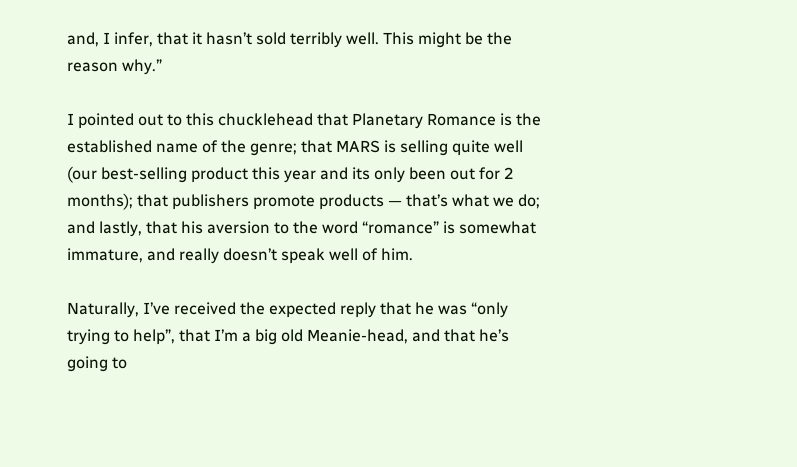and, I infer, that it hasn’t sold terribly well. This might be the reason why.”

I pointed out to this chucklehead that Planetary Romance is the established name of the genre; that MARS is selling quite well (our best-selling product this year and its only been out for 2 months); that publishers promote products — that’s what we do; and lastly, that his aversion to the word “romance” is somewhat immature, and really doesn’t speak well of him.

Naturally, I’ve received the expected reply that he was “only trying to help”, that I’m a big old Meanie-head, and that he’s going to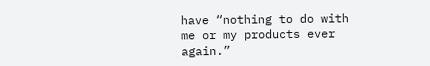have “nothing to do with me or my products ever again.”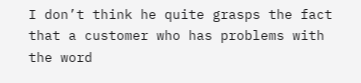I don’t think he quite grasps the fact that a customer who has problems with the word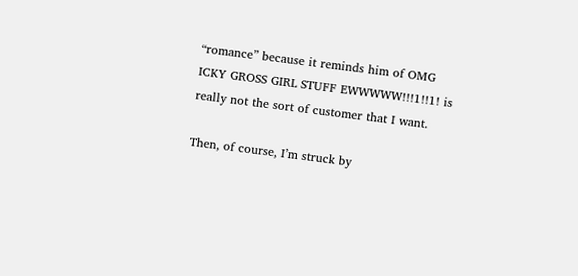“romance” because it reminds him of OMG ICKY GROSS GIRL STUFF EWWWWW!!!1!!1! is really not the sort of customer that I want.

Then, of course, I’m struck by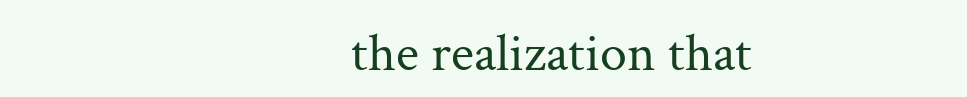the realization that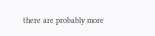there are probably more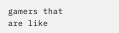gamers that are like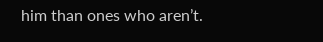him than ones who aren’t.